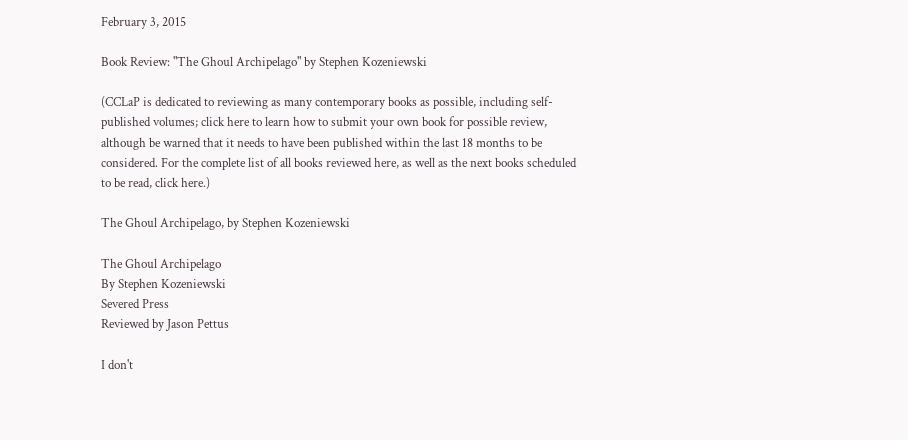February 3, 2015

Book Review: "The Ghoul Archipelago" by Stephen Kozeniewski

(CCLaP is dedicated to reviewing as many contemporary books as possible, including self-published volumes; click here to learn how to submit your own book for possible review, although be warned that it needs to have been published within the last 18 months to be considered. For the complete list of all books reviewed here, as well as the next books scheduled to be read, click here.)

The Ghoul Archipelago, by Stephen Kozeniewski

The Ghoul Archipelago
By Stephen Kozeniewski
Severed Press
Reviewed by Jason Pettus

I don't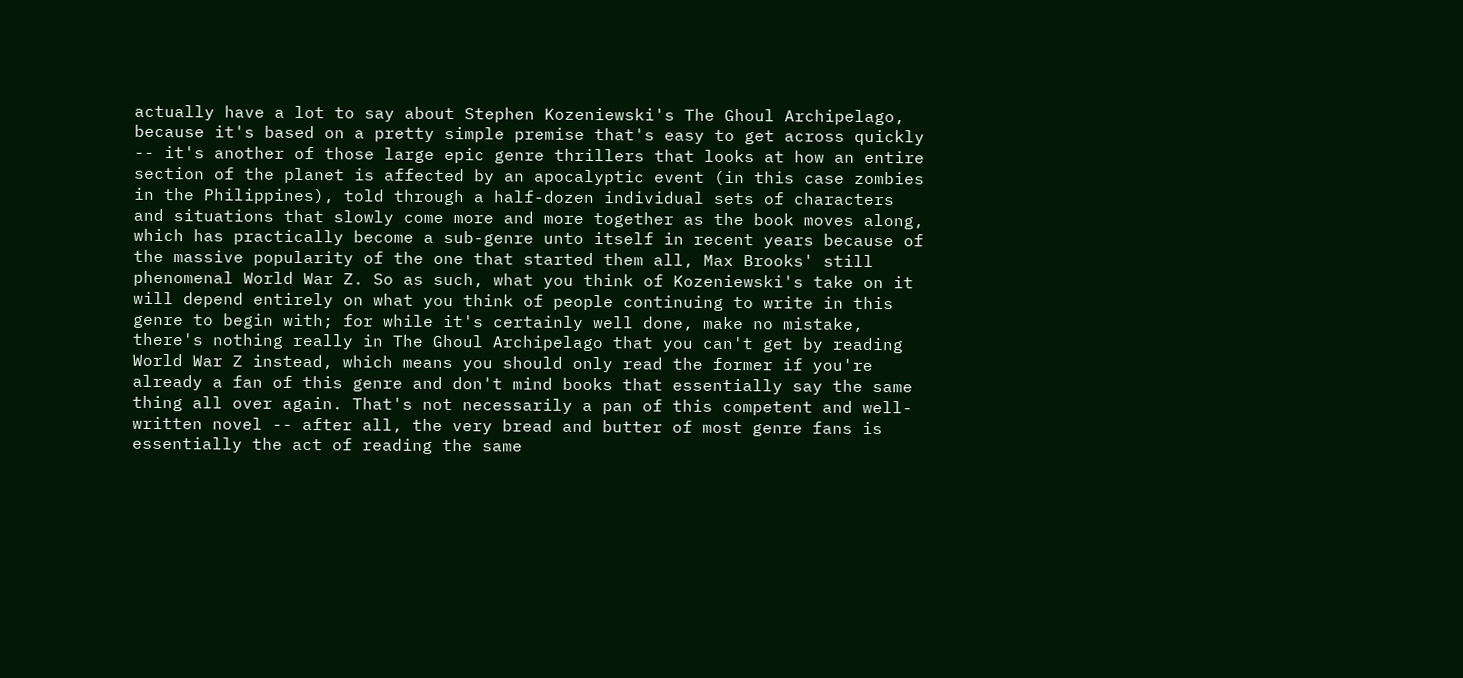actually have a lot to say about Stephen Kozeniewski's The Ghoul Archipelago, because it's based on a pretty simple premise that's easy to get across quickly -- it's another of those large epic genre thrillers that looks at how an entire section of the planet is affected by an apocalyptic event (in this case zombies in the Philippines), told through a half-dozen individual sets of characters and situations that slowly come more and more together as the book moves along, which has practically become a sub-genre unto itself in recent years because of the massive popularity of the one that started them all, Max Brooks' still phenomenal World War Z. So as such, what you think of Kozeniewski's take on it will depend entirely on what you think of people continuing to write in this genre to begin with; for while it's certainly well done, make no mistake, there's nothing really in The Ghoul Archipelago that you can't get by reading World War Z instead, which means you should only read the former if you're already a fan of this genre and don't mind books that essentially say the same thing all over again. That's not necessarily a pan of this competent and well-written novel -- after all, the very bread and butter of most genre fans is essentially the act of reading the same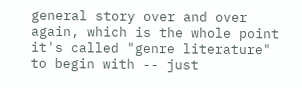general story over and over again, which is the whole point it's called "genre literature" to begin with -- just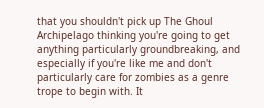that you shouldn't pick up The Ghoul Archipelago thinking you're going to get anything particularly groundbreaking, and especially if you're like me and don't particularly care for zombies as a genre trope to begin with. It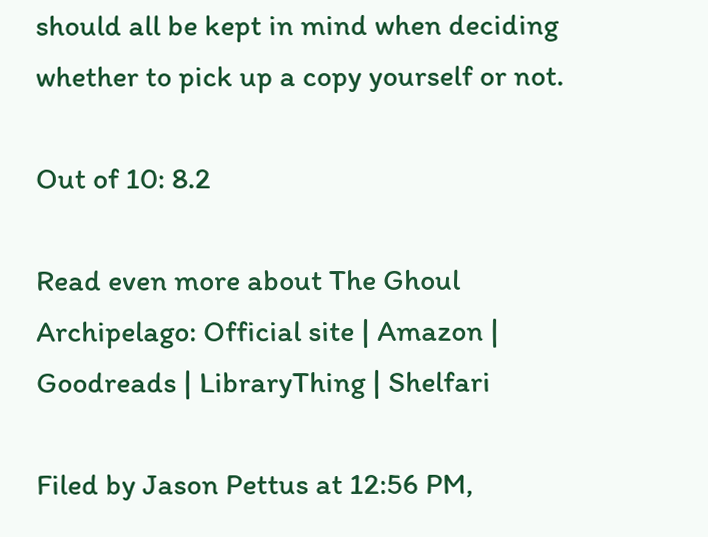should all be kept in mind when deciding whether to pick up a copy yourself or not.

Out of 10: 8.2

Read even more about The Ghoul Archipelago: Official site | Amazon | Goodreads | LibraryThing | Shelfari

Filed by Jason Pettus at 12:56 PM,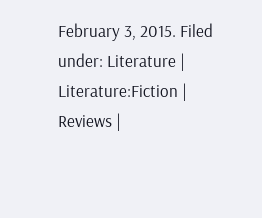February 3, 2015. Filed under: Literature | Literature:Fiction | Reviews |